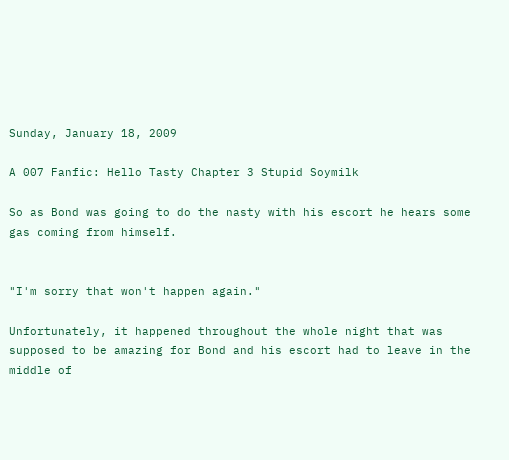Sunday, January 18, 2009

A 007 Fanfic: Hello Tasty Chapter 3 Stupid Soymilk

So as Bond was going to do the nasty with his escort he hears some gas coming from himself.


"I'm sorry that won't happen again."

Unfortunately, it happened throughout the whole night that was supposed to be amazing for Bond and his escort had to leave in the middle of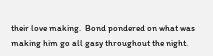their love making.  Bond pondered on what was making him go all gasy throughout the night.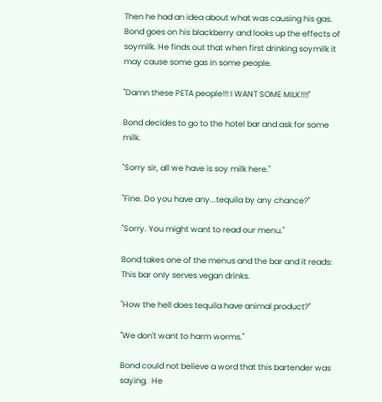Then he had an idea about what was causing his gas.  Bond goes on his blackberry and looks up the effects of soymilk. He finds out that when first drinking soymilk it may cause some gas in some people.

"Damn these PETA people!!! I WANT SOME MILK!!!!"

Bond decides to go to the hotel bar and ask for some milk.

"Sorry sir, all we have is soy milk here."

"Fine. Do you have any...tequila by any chance?"

"Sorry. You might want to read our menu."

Bond takes one of the menus and the bar and it reads: This bar only serves vegan drinks.

"How the hell does tequila have animal product?"

"We don't want to harm worms."

Bond could not believe a word that this bartender was saying.  He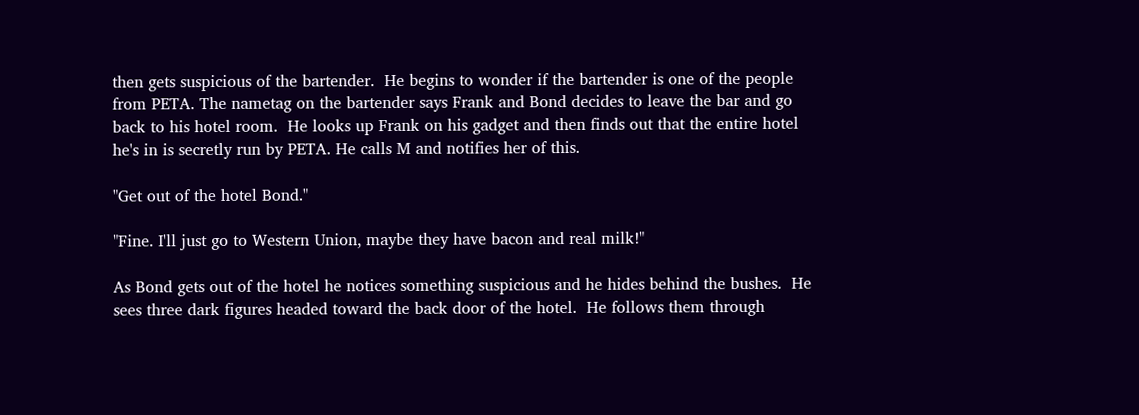then gets suspicious of the bartender.  He begins to wonder if the bartender is one of the people from PETA. The nametag on the bartender says Frank and Bond decides to leave the bar and go back to his hotel room.  He looks up Frank on his gadget and then finds out that the entire hotel he's in is secretly run by PETA. He calls M and notifies her of this.

"Get out of the hotel Bond."

"Fine. I'll just go to Western Union, maybe they have bacon and real milk!"

As Bond gets out of the hotel he notices something suspicious and he hides behind the bushes.  He sees three dark figures headed toward the back door of the hotel.  He follows them through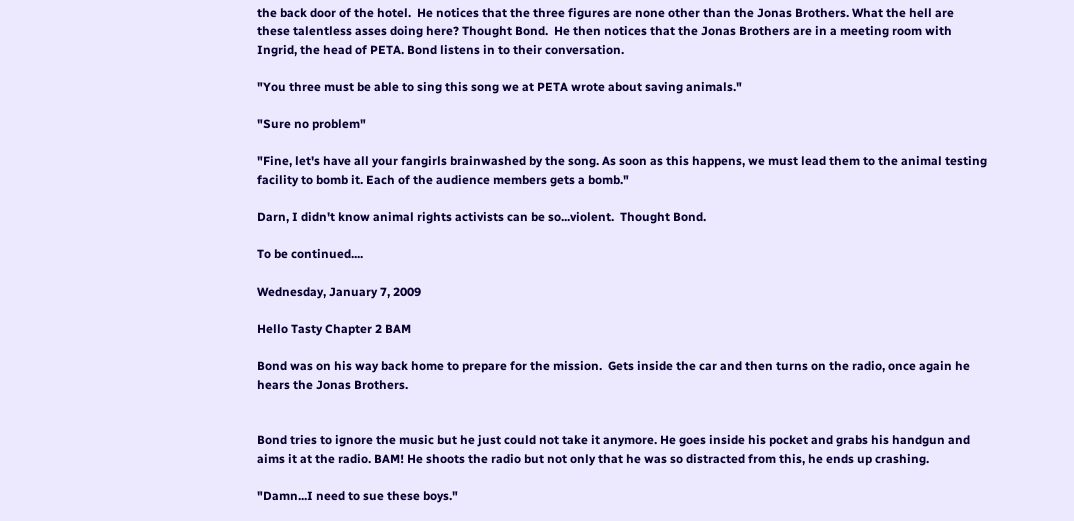the back door of the hotel.  He notices that the three figures are none other than the Jonas Brothers. What the hell are these talentless asses doing here? Thought Bond.  He then notices that the Jonas Brothers are in a meeting room with Ingrid, the head of PETA. Bond listens in to their conversation.

"You three must be able to sing this song we at PETA wrote about saving animals."

"Sure no problem"

"Fine, let's have all your fangirls brainwashed by the song. As soon as this happens, we must lead them to the animal testing facility to bomb it. Each of the audience members gets a bomb."

Darn, I didn't know animal rights activists can be so...violent.  Thought Bond.

To be continued....

Wednesday, January 7, 2009

Hello Tasty Chapter 2 BAM

Bond was on his way back home to prepare for the mission.  Gets inside the car and then turns on the radio, once again he hears the Jonas Brothers.


Bond tries to ignore the music but he just could not take it anymore. He goes inside his pocket and grabs his handgun and aims it at the radio. BAM! He shoots the radio but not only that he was so distracted from this, he ends up crashing.

"Damn...I need to sue these boys."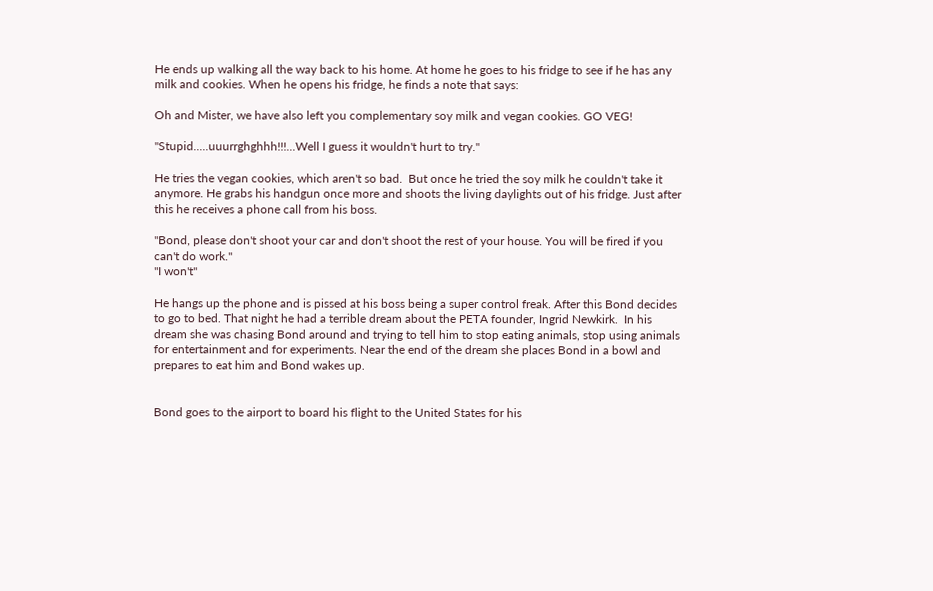He ends up walking all the way back to his home. At home he goes to his fridge to see if he has any milk and cookies. When he opens his fridge, he finds a note that says:

Oh and Mister, we have also left you complementary soy milk and vegan cookies. GO VEG!

"Stupid.....uuurrghghhh!!!...Well I guess it wouldn't hurt to try."

He tries the vegan cookies, which aren't so bad.  But once he tried the soy milk he couldn't take it anymore. He grabs his handgun once more and shoots the living daylights out of his fridge. Just after this he receives a phone call from his boss.

"Bond, please don't shoot your car and don't shoot the rest of your house. You will be fired if you can't do work."
"I won't"

He hangs up the phone and is pissed at his boss being a super control freak. After this Bond decides to go to bed. That night he had a terrible dream about the PETA founder, Ingrid Newkirk.  In his dream she was chasing Bond around and trying to tell him to stop eating animals, stop using animals for entertainment and for experiments. Near the end of the dream she places Bond in a bowl and prepares to eat him and Bond wakes up.


Bond goes to the airport to board his flight to the United States for his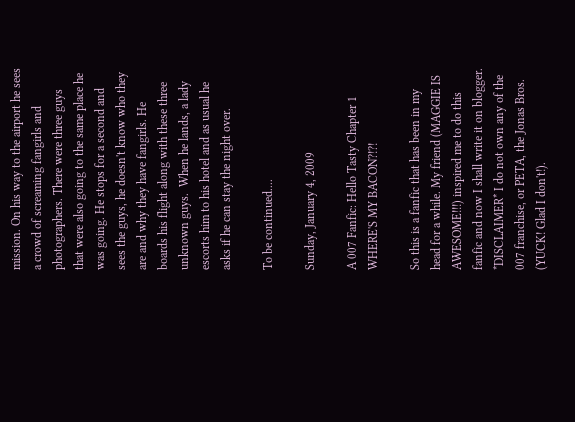mission. On his way to the airport he sees a crowd of screaming fangirls and photographers. There were three guys that were also going to the same place he was going. He stops for a second and sees the guys, he doesn't know who they are and why they have fangirls. He boards his flight along with these three unknown guys.  When he lands, a lady escorts him to his hotel and as usual he asks if he can stay the night over.

To be continued....

Sunday, January 4, 2009

A 007 Fanfic: Hello Tasty Chapter 1 WHERE'S MY BACON?!?!

So this is a fanfic that has been in my head for a while. My friend (MAGGIE IS AWESOME!!!) inspired me to do this fanfic and now I shall write it on blogger. *DISCLAIMER* I do not own any of the 007 franchise, or PETA, the Jonas Bros. (YUCK! Glad I don't!).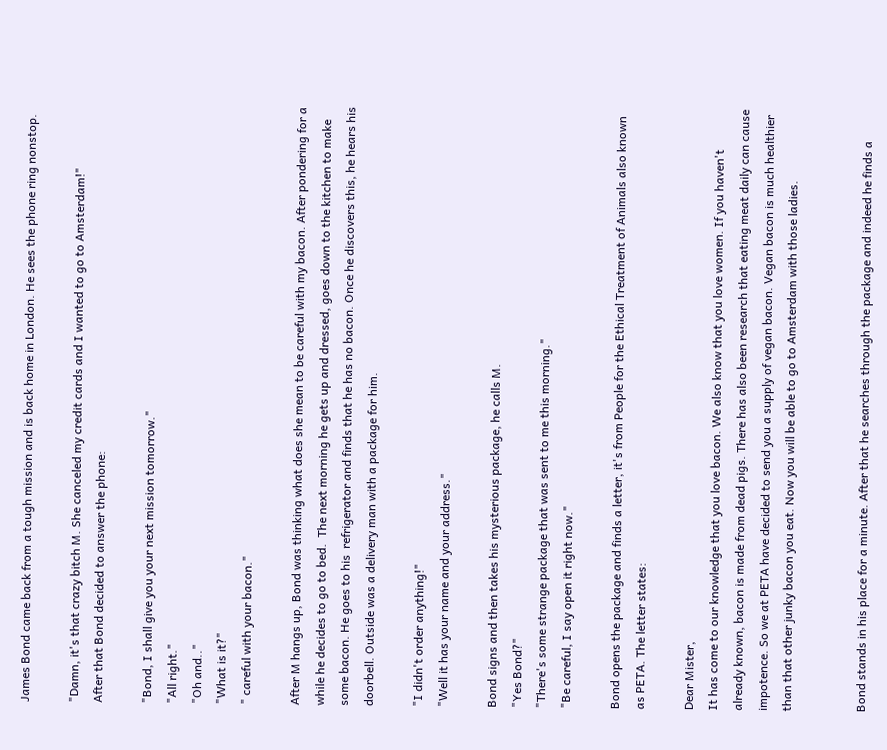James Bond came back from a tough mission and is back home in London. He sees the phone ring nonstop.

"Damn, it's that crazy bitch M. She canceled my credit cards and I wanted to go to Amsterdam!"
After that Bond decided to answer the phone:

"Bond, I shall give you your next mission tomorrow."
"All right."
"Oh and.."
"What is it?"
" careful with your bacon."

After M hangs up, Bond was thinking what does she mean to be careful with my bacon. After pondering for a while he decides to go to bed.  The next morning he gets up and dressed, goes down to the kitchen to make some bacon. He goes to his  refrigerator and finds that he has no bacon. Once he discovers this, he hears his doorbell. Outside was a delivery man with a package for him.

"I didn't order anything!"
"Well it has your name and your address."

Bond signs and then takes his mysterious package, he calls M.
"Yes Bond?"
"There's some strange package that was sent to me this morning."
"Be careful, I say open it right now."

Bond opens the package and finds a letter, it's from People for the Ethical Treatment of Animals also known as PETA. The letter states:

Dear Mister,
It has come to our knowledge that you love bacon. We also know that you love women. If you haven't already known, bacon is made from dead pigs. There has also been research that eating meat daily can cause impotence. So we at PETA have decided to send you a supply of vegan bacon. Vegan bacon is much healthier than that other junky bacon you eat. Now you will be able to go to Amsterdam with those ladies.


Bond stands in his place for a minute. After that he searches through the package and indeed he finds a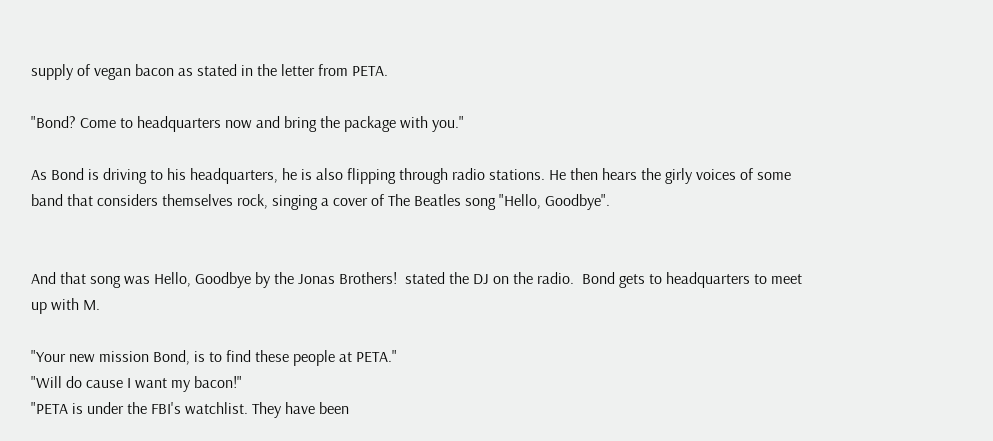supply of vegan bacon as stated in the letter from PETA.

"Bond? Come to headquarters now and bring the package with you."

As Bond is driving to his headquarters, he is also flipping through radio stations. He then hears the girly voices of some band that considers themselves rock, singing a cover of The Beatles song "Hello, Goodbye".


And that song was Hello, Goodbye by the Jonas Brothers!  stated the DJ on the radio.  Bond gets to headquarters to meet up with M.

"Your new mission Bond, is to find these people at PETA."
"Will do cause I want my bacon!"
"PETA is under the FBI's watchlist. They have been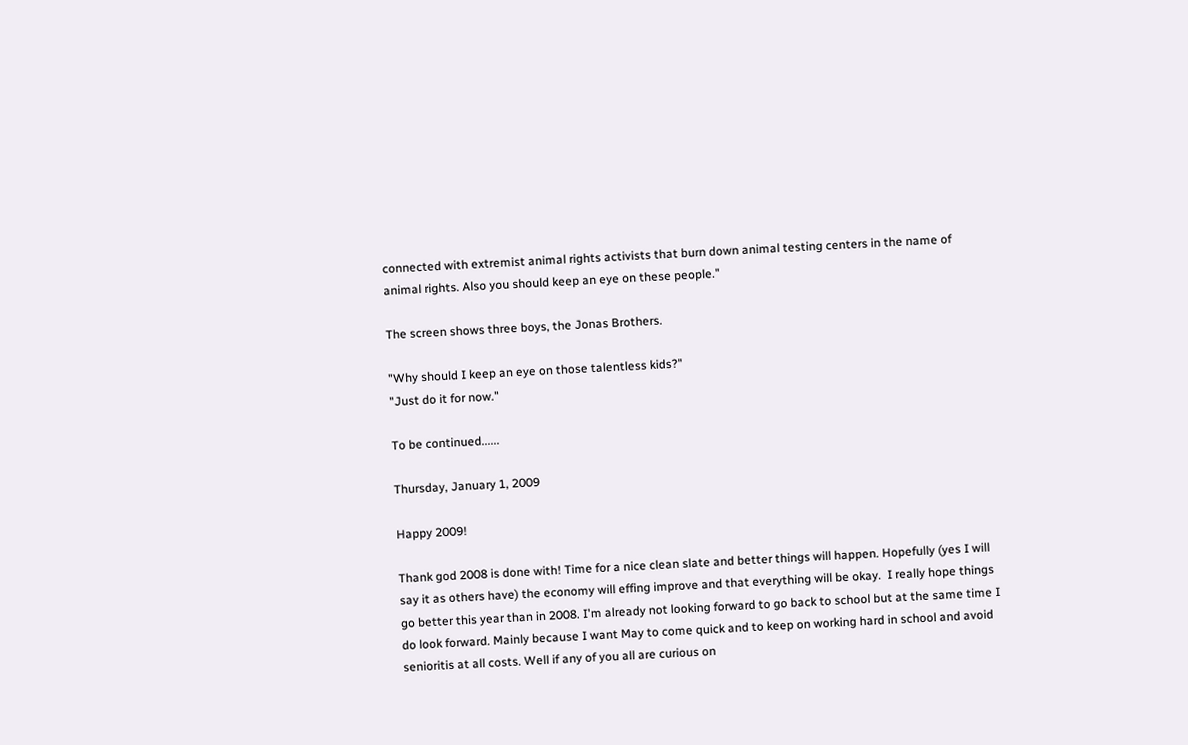connected with extremist animal rights activists that burn down animal testing centers in the name of animal rights. Also you should keep an eye on these people."

The screen shows three boys, the Jonas Brothers.

"Why should I keep an eye on those talentless kids?"
"Just do it for now."

To be continued......

Thursday, January 1, 2009

Happy 2009!

Thank god 2008 is done with! Time for a nice clean slate and better things will happen. Hopefully (yes I will say it as others have) the economy will effing improve and that everything will be okay.  I really hope things go better this year than in 2008. I'm already not looking forward to go back to school but at the same time I do look forward. Mainly because I want May to come quick and to keep on working hard in school and avoid senioritis at all costs. Well if any of you all are curious on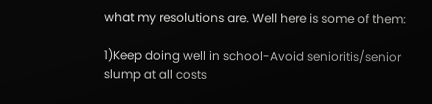what my resolutions are. Well here is some of them:

1)Keep doing well in school-Avoid senioritis/senior slump at all costs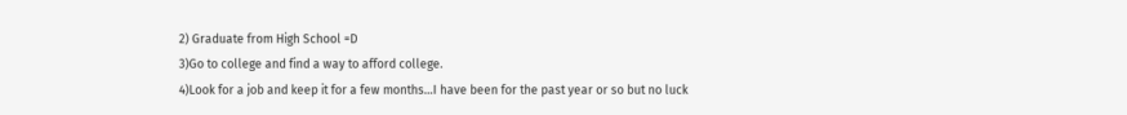2) Graduate from High School =D
3)Go to college and find a way to afford college.
4)Look for a job and keep it for a few months...I have been for the past year or so but no luck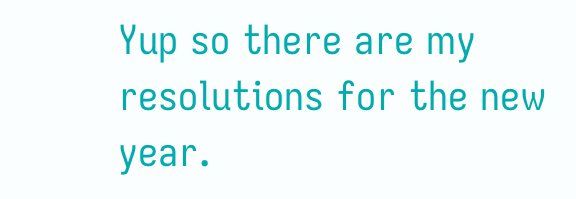Yup so there are my resolutions for the new year.